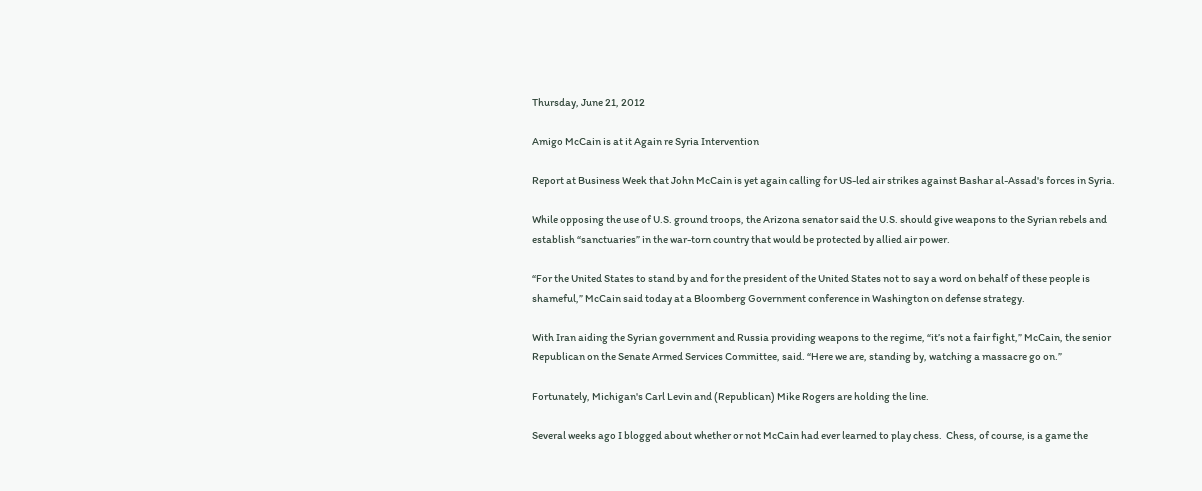Thursday, June 21, 2012

Amigo McCain is at it Again re Syria Intervention

Report at Business Week that John McCain is yet again calling for US-led air strikes against Bashar al-Assad's forces in Syria.

While opposing the use of U.S. ground troops, the Arizona senator said the U.S. should give weapons to the Syrian rebels and establish “sanctuaries” in the war-torn country that would be protected by allied air power.

“For the United States to stand by and for the president of the United States not to say a word on behalf of these people is shameful,” McCain said today at a Bloomberg Government conference in Washington on defense strategy.

With Iran aiding the Syrian government and Russia providing weapons to the regime, “it’s not a fair fight,” McCain, the senior Republican on the Senate Armed Services Committee, said. “Here we are, standing by, watching a massacre go on.”

Fortunately, Michigan's Carl Levin and (Republican) Mike Rogers are holding the line.

Several weeks ago I blogged about whether or not McCain had ever learned to play chess.  Chess, of course, is a game the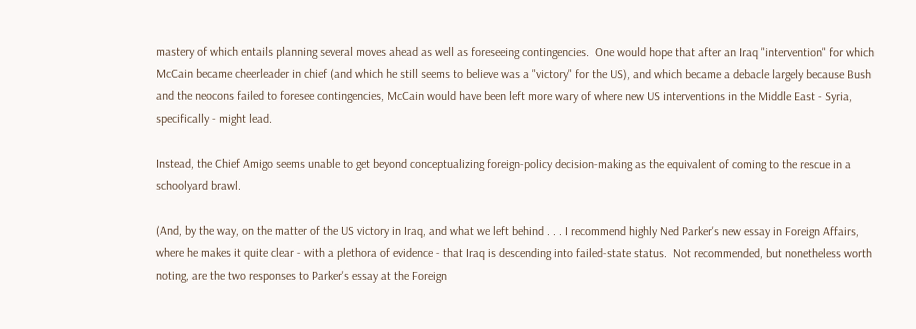mastery of which entails planning several moves ahead as well as foreseeing contingencies.  One would hope that after an Iraq "intervention" for which McCain became cheerleader in chief (and which he still seems to believe was a "victory" for the US), and which became a debacle largely because Bush and the neocons failed to foresee contingencies, McCain would have been left more wary of where new US interventions in the Middle East - Syria, specifically - might lead.

Instead, the Chief Amigo seems unable to get beyond conceptualizing foreign-policy decision-making as the equivalent of coming to the rescue in a schoolyard brawl.

(And, by the way, on the matter of the US victory in Iraq, and what we left behind . . . I recommend highly Ned Parker's new essay in Foreign Affairs, where he makes it quite clear - with a plethora of evidence - that Iraq is descending into failed-state status.  Not recommended, but nonetheless worth noting, are the two responses to Parker's essay at the Foreign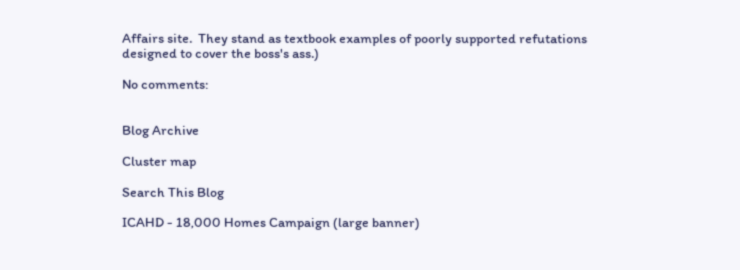Affairs site.  They stand as textbook examples of poorly supported refutations designed to cover the boss's ass.)

No comments:


Blog Archive

Cluster map

Search This Blog

ICAHD - 18,000 Homes Campaign (large banner)